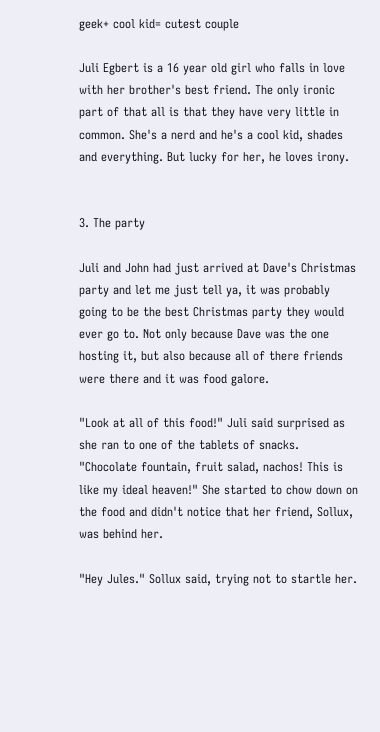geek+ cool kid= cutest couple

Juli Egbert is a 16 year old girl who falls in love with her brother's best friend. The only ironic part of that all is that they have very little in common. She's a nerd and he's a cool kid, shades and everything. But lucky for her, he loves irony.


3. The party

Juli and John had just arrived at Dave's Christmas party and let me just tell ya, it was probably going to be the best Christmas party they would ever go to. Not only because Dave was the one hosting it, but also because all of there friends were there and it was food galore.

"Look at all of this food!" Juli said surprised as she ran to one of the tablets of snacks. "Chocolate fountain, fruit salad, nachos! This is like my ideal heaven!" She started to chow down on the food and didn't notice that her friend, Sollux, was behind her.

"Hey Jules." Sollux said, trying not to startle her.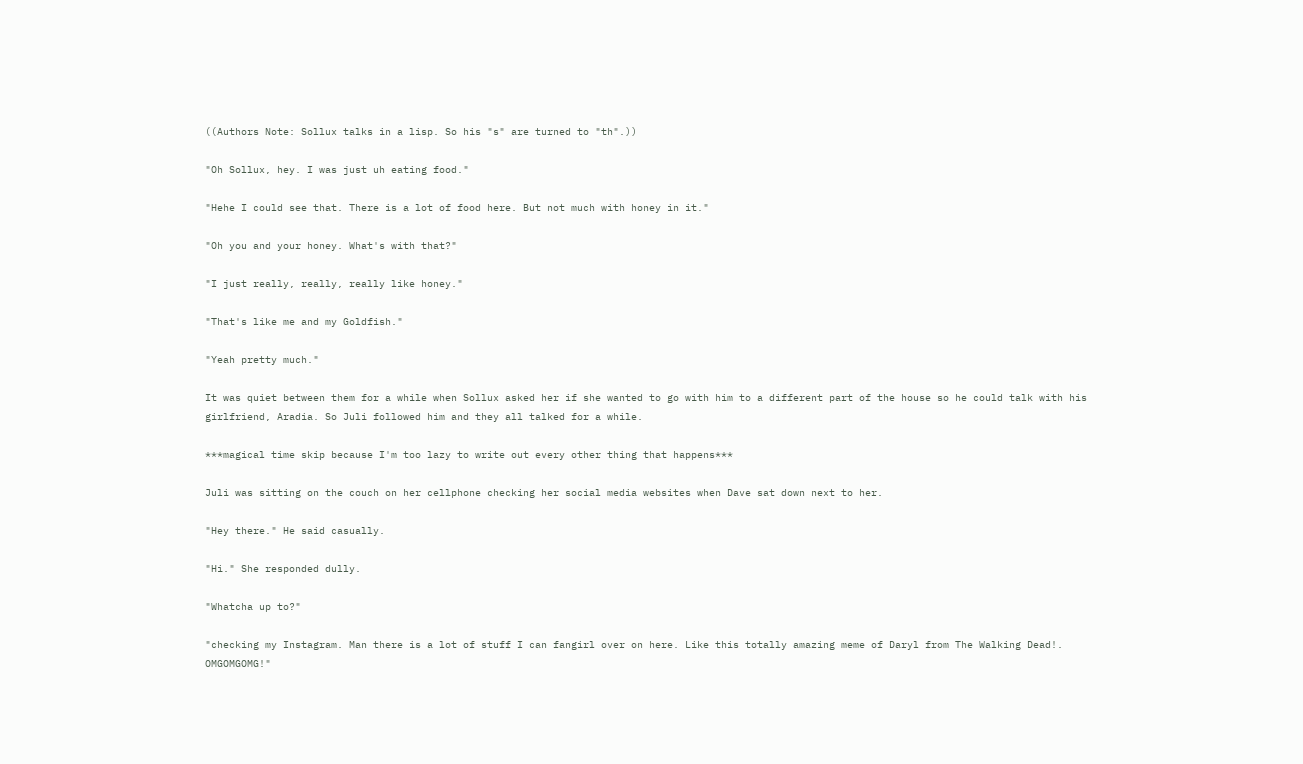((Authors Note: Sollux talks in a lisp. So his "s" are turned to "th".))

"Oh Sollux, hey. I was just uh eating food."

"Hehe I could see that. There is a lot of food here. But not much with honey in it."

"Oh you and your honey. What's with that?"

"I just really, really, really like honey."

"That's like me and my Goldfish."

"Yeah pretty much."

It was quiet between them for a while when Sollux asked her if she wanted to go with him to a different part of the house so he could talk with his girlfriend, Aradia. So Juli followed him and they all talked for a while.

***magical time skip because I'm too lazy to write out every other thing that happens***

Juli was sitting on the couch on her cellphone checking her social media websites when Dave sat down next to her.

"Hey there." He said casually.

"Hi." She responded dully.

"Whatcha up to?"

"checking my Instagram. Man there is a lot of stuff I can fangirl over on here. Like this totally amazing meme of Daryl from The Walking Dead!. OMGOMGOMG!"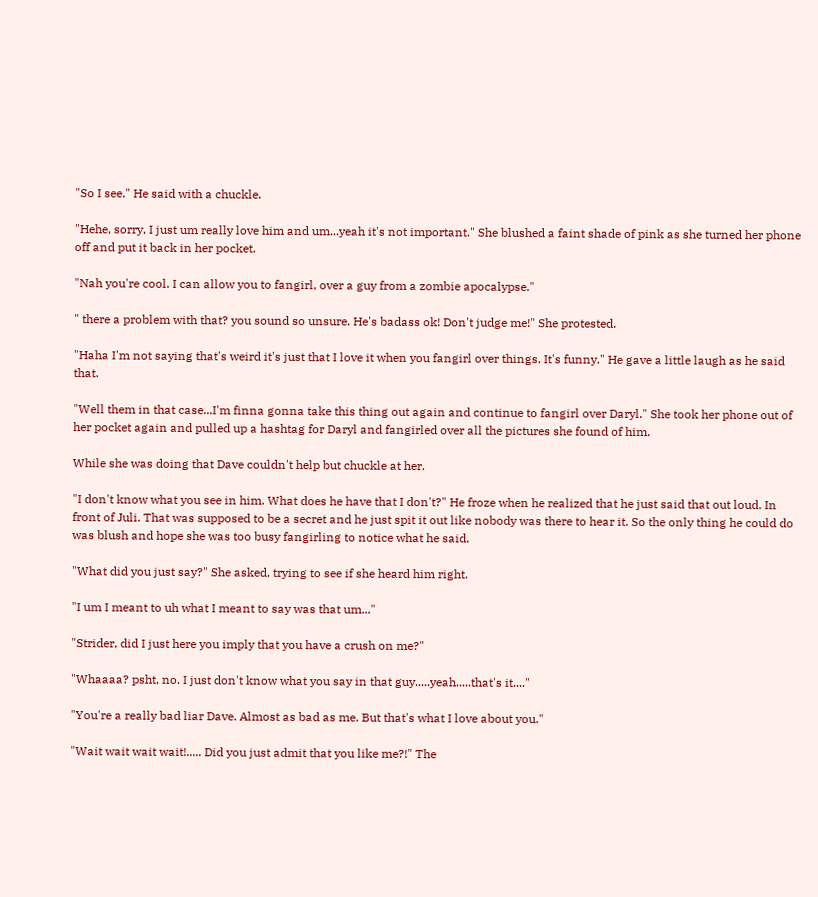"So I see." He said with a chuckle.

"Hehe, sorry, I just um really love him and um...yeah it's not important." She blushed a faint shade of pink as she turned her phone off and put it back in her pocket.

"Nah you're cool. I can allow you to fangirl, over a guy from a zombie apocalypse."

" there a problem with that? you sound so unsure. He's badass ok! Don't judge me!" She protested.

"Haha I'm not saying that's weird it's just that I love it when you fangirl over things. It's funny." He gave a little laugh as he said that.

"Well them in that case...I'm finna gonna take this thing out again and continue to fangirl over Daryl." She took her phone out of her pocket again and pulled up a hashtag for Daryl and fangirled over all the pictures she found of him.

While she was doing that Dave couldn't help but chuckle at her.

"I don't know what you see in him. What does he have that I don't?" He froze when he realized that he just said that out loud. In front of Juli. That was supposed to be a secret and he just spit it out like nobody was there to hear it. So the only thing he could do was blush and hope she was too busy fangirling to notice what he said.

"What did you just say?" She asked, trying to see if she heard him right.

"I um I meant to uh what I meant to say was that um..."

"Strider, did I just here you imply that you have a crush on me?"

"Whaaaa? psht, no. I just don't know what you say in that guy.....yeah.....that's it...."

"You're a really bad liar Dave. Almost as bad as me. But that's what I love about you."

"Wait wait wait wait!..... Did you just admit that you like me?!" The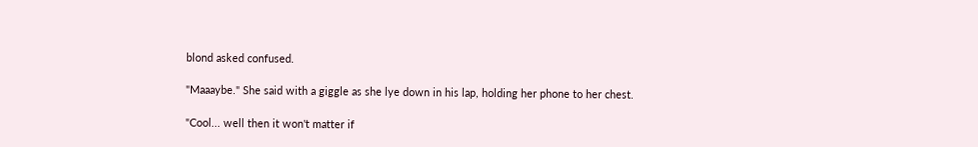blond asked confused.

"Maaaybe." She said with a giggle as she lye down in his lap, holding her phone to her chest.

"Cool... well then it won't matter if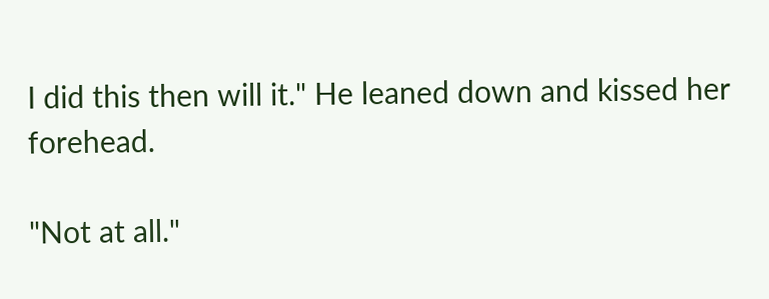I did this then will it." He leaned down and kissed her forehead.

"Not at all."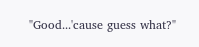"Good...'cause guess what?"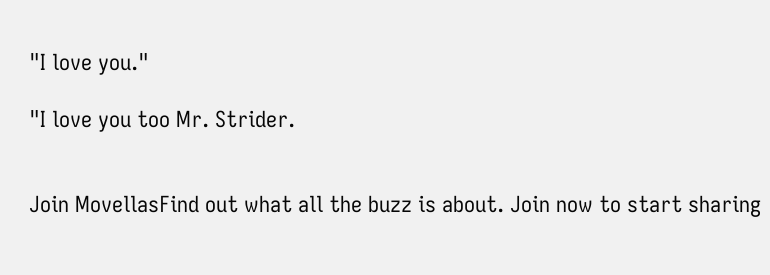"I love you."

"I love you too Mr. Strider.


Join MovellasFind out what all the buzz is about. Join now to start sharing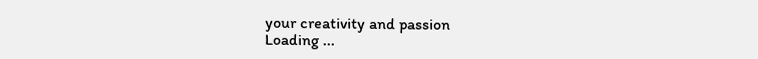your creativity and passion
Loading ...